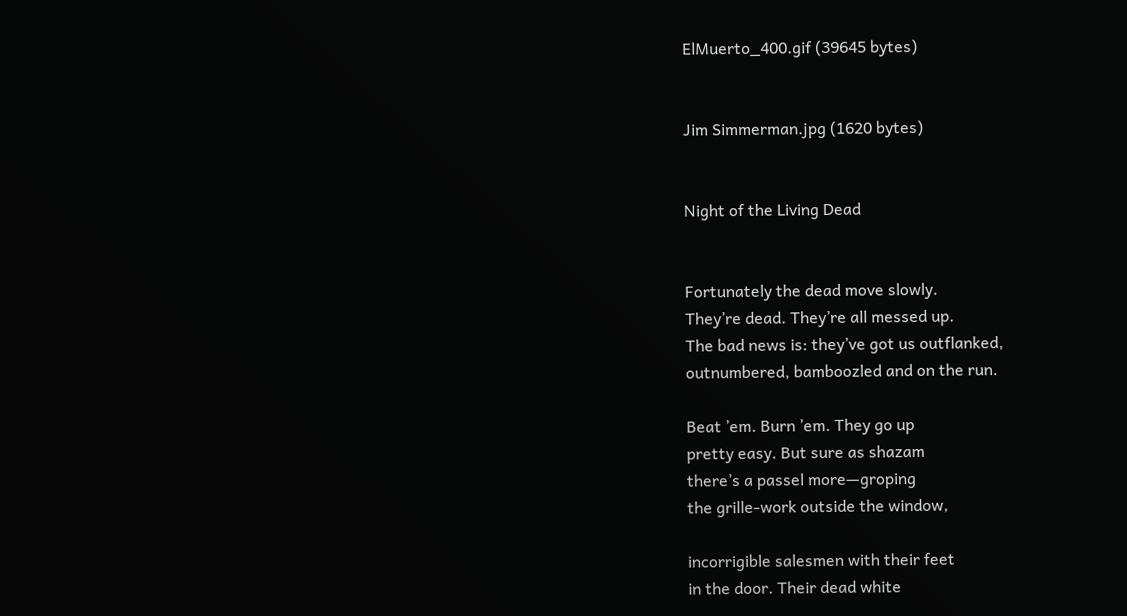ElMuerto_400.gif (39645 bytes)


Jim Simmerman.jpg (1620 bytes)


Night of the Living Dead


Fortunately the dead move slowly.
They’re dead. They’re all messed up.
The bad news is: they’ve got us outflanked,
outnumbered, bamboozled and on the run.

Beat ’em. Burn ’em. They go up
pretty easy. But sure as shazam
there’s a passel more—groping
the grille-work outside the window,

incorrigible salesmen with their feet
in the door. Their dead white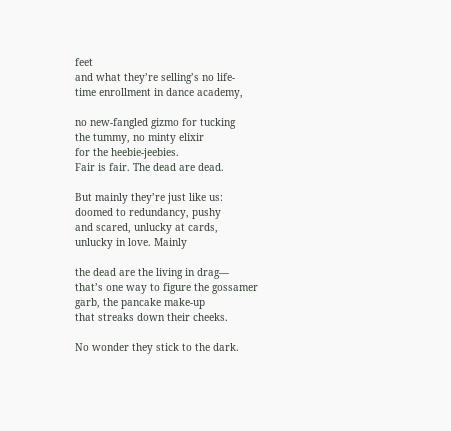feet
and what they’re selling’s no life-
time enrollment in dance academy,

no new-fangled gizmo for tucking
the tummy, no minty elixir
for the heebie-jeebies.
Fair is fair. The dead are dead.

But mainly they’re just like us:
doomed to redundancy, pushy
and scared, unlucky at cards,
unlucky in love. Mainly

the dead are the living in drag—
that’s one way to figure the gossamer
garb, the pancake make-up
that streaks down their cheeks.

No wonder they stick to the dark.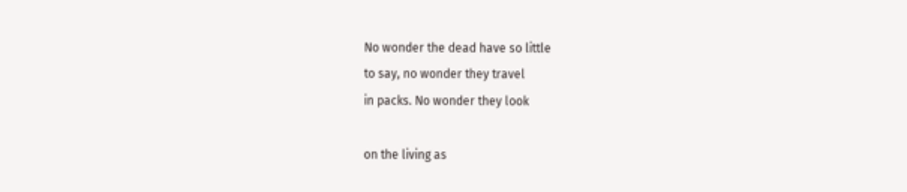No wonder the dead have so little
to say, no wonder they travel
in packs. No wonder they look

on the living as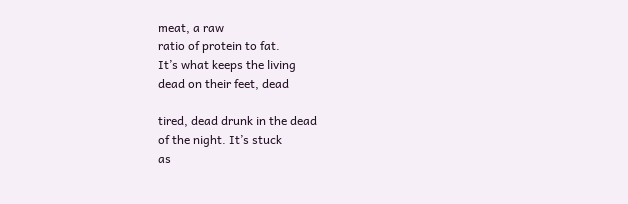meat, a raw
ratio of protein to fat.
It’s what keeps the living
dead on their feet, dead

tired, dead drunk in the dead
of the night. It’s stuck
as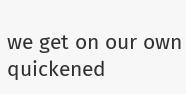we get on our own quickened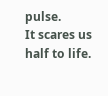pulse.
It scares us half to life.